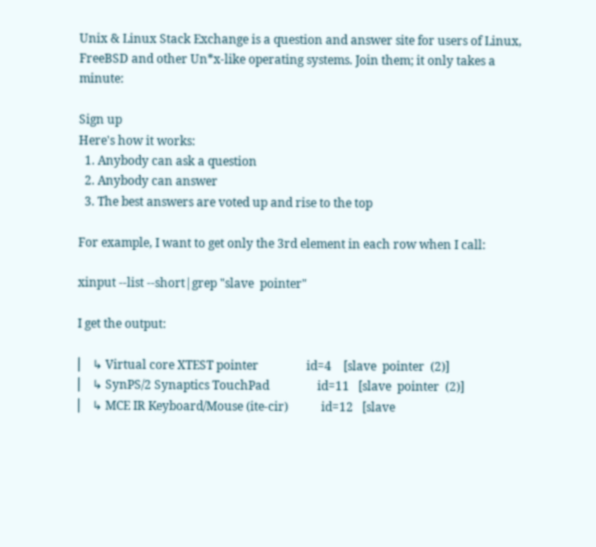Unix & Linux Stack Exchange is a question and answer site for users of Linux, FreeBSD and other Un*x-like operating systems. Join them; it only takes a minute:

Sign up
Here's how it works:
  1. Anybody can ask a question
  2. Anybody can answer
  3. The best answers are voted up and rise to the top

For example, I want to get only the 3rd element in each row when I call:

xinput --list --short|grep "slave  pointer"

I get the output:

⎜   ↳ Virtual core XTEST pointer                id=4    [slave  pointer  (2)]
⎜   ↳ SynPS/2 Synaptics TouchPad                id=11   [slave  pointer  (2)]
⎜   ↳ MCE IR Keyboard/Mouse (ite-cir)           id=12   [slave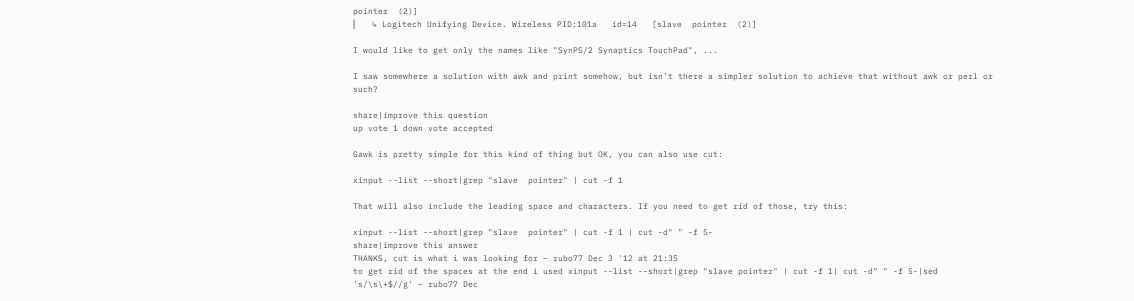pointer  (2)]
⎜   ↳ Logitech Unifying Device. Wireless PID:101a   id=14   [slave  pointer  (2)]

I would like to get only the names like "SynPS/2 Synaptics TouchPad", ...

I saw somewhere a solution with awk and print somehow, but isn't there a simpler solution to achieve that without awk or perl or such?

share|improve this question
up vote 1 down vote accepted

Gawk is pretty simple for this kind of thing but OK, you can also use cut:

xinput --list --short|grep "slave  pointer" | cut -f 1

That will also include the leading space and characters. If you need to get rid of those, try this:

xinput --list --short|grep "slave  pointer" | cut -f 1 | cut -d" " -f 5-
share|improve this answer
THANKS, cut is what i was looking for – rubo77 Dec 3 '12 at 21:35
to get rid of the spaces at the end i used xinput --list --short|grep "slave pointer" | cut -f 1| cut -d" " -f 5-|sed 's/\s\+$//g' – rubo77 Dec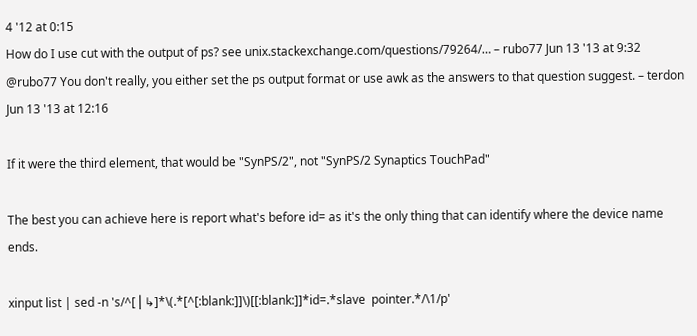4 '12 at 0:15
How do I use cut with the output of ps? see unix.stackexchange.com/questions/79264/… – rubo77 Jun 13 '13 at 9:32
@rubo77 You don't really, you either set the ps output format or use awk as the answers to that question suggest. – terdon Jun 13 '13 at 12:16

If it were the third element, that would be "SynPS/2", not "SynPS/2 Synaptics TouchPad"

The best you can achieve here is report what's before id= as it's the only thing that can identify where the device name ends.

xinput list | sed -n 's/^[ ⎜↳]*\(.*[^[:blank:]]\)[[:blank:]]*id=.*slave  pointer.*/\1/p'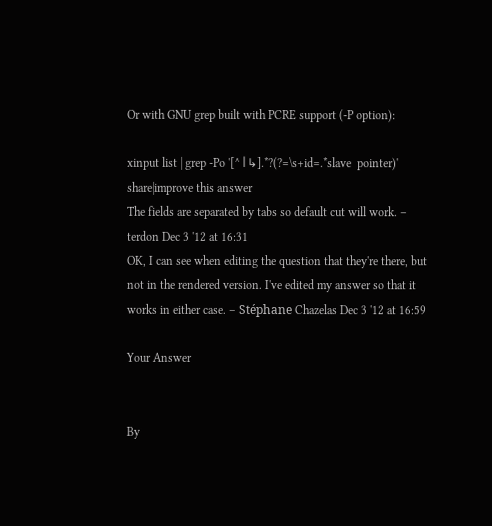Or with GNU grep built with PCRE support (-P option):

xinput list | grep -Po '[^ ⎜↳].*?(?=\s+id=.*slave  pointer)'
share|improve this answer
The fields are separated by tabs so default cut will work. – terdon Dec 3 '12 at 16:31
OK, I can see when editing the question that they're there, but not in the rendered version. I've edited my answer so that it works in either case. – Stéphane Chazelas Dec 3 '12 at 16:59

Your Answer


By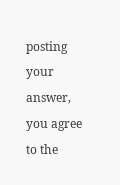posting your answer, you agree to the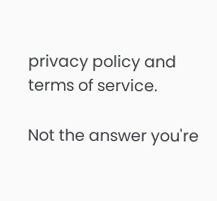privacy policy and terms of service.

Not the answer you're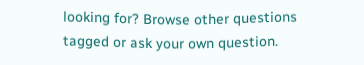looking for? Browse other questions tagged or ask your own question.